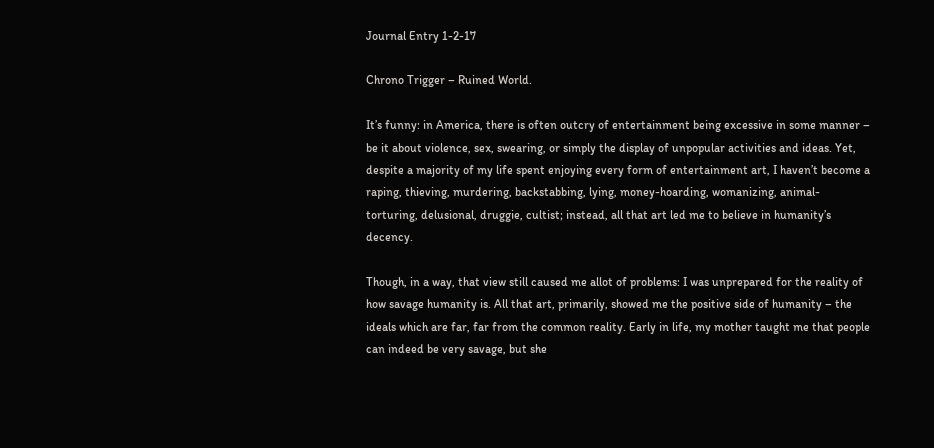Journal Entry 1-2-17

Chrono Trigger – Ruined World.

It’s funny: in America, there is often outcry of entertainment being excessive in some manner – be it about violence, sex, swearing, or simply the display of unpopular activities and ideas. Yet, despite a majority of my life spent enjoying every form of entertainment art, I haven’t become a raping, thieving, murdering, backstabbing, lying, money-hoarding, womanizing, animal-torturing, delusional, druggie, cultist; instead, all that art led me to believe in humanity’s decency.

Though, in a way, that view still caused me allot of problems: I was unprepared for the reality of how savage humanity is. All that art, primarily, showed me the positive side of humanity – the ideals which are far, far from the common reality. Early in life, my mother taught me that people can indeed be very savage, but she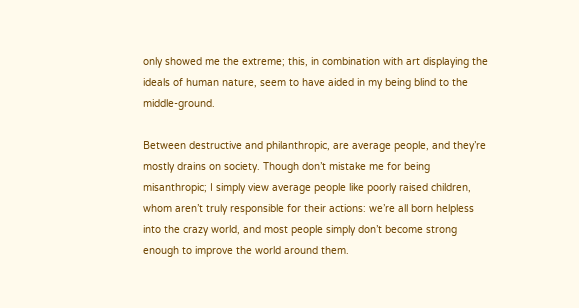only showed me the extreme; this, in combination with art displaying the ideals of human nature, seem to have aided in my being blind to the middle-ground.

Between destructive and philanthropic, are average people, and they’re mostly drains on society. Though don’t mistake me for being misanthropic; I simply view average people like poorly raised children, whom aren’t truly responsible for their actions: we’re all born helpless into the crazy world, and most people simply don’t become strong enough to improve the world around them.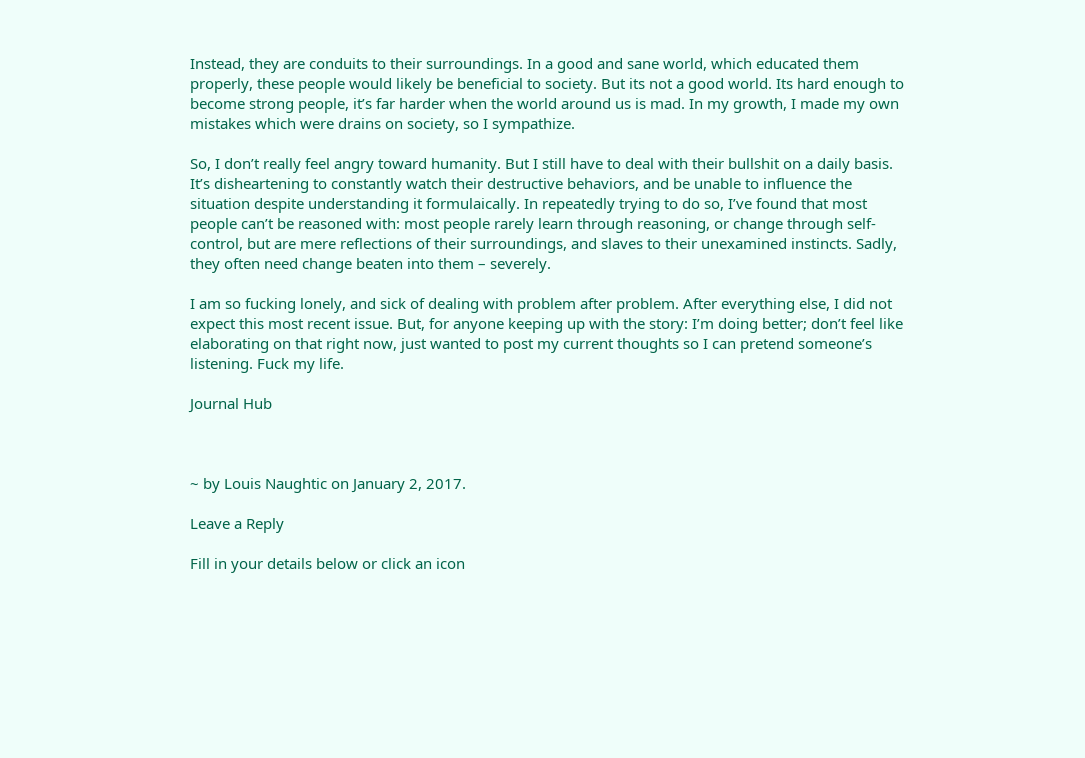Instead, they are conduits to their surroundings. In a good and sane world, which educated them properly, these people would likely be beneficial to society. But its not a good world. Its hard enough to become strong people, it’s far harder when the world around us is mad. In my growth, I made my own mistakes which were drains on society, so I sympathize.

So, I don’t really feel angry toward humanity. But I still have to deal with their bullshit on a daily basis. It’s disheartening to constantly watch their destructive behaviors, and be unable to influence the situation despite understanding it formulaically. In repeatedly trying to do so, I’ve found that most people can’t be reasoned with: most people rarely learn through reasoning, or change through self-control, but are mere reflections of their surroundings, and slaves to their unexamined instincts. Sadly, they often need change beaten into them – severely.

I am so fucking lonely, and sick of dealing with problem after problem. After everything else, I did not expect this most recent issue. But, for anyone keeping up with the story: I’m doing better; don’t feel like elaborating on that right now, just wanted to post my current thoughts so I can pretend someone’s listening. Fuck my life.

Journal Hub



~ by Louis Naughtic on January 2, 2017.

Leave a Reply

Fill in your details below or click an icon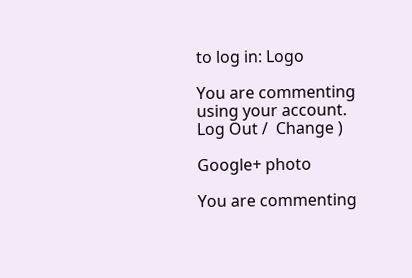to log in: Logo

You are commenting using your account. Log Out /  Change )

Google+ photo

You are commenting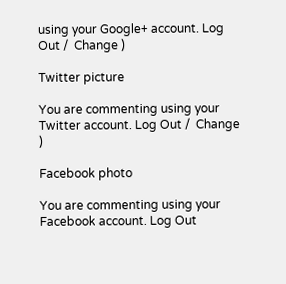using your Google+ account. Log Out /  Change )

Twitter picture

You are commenting using your Twitter account. Log Out /  Change )

Facebook photo

You are commenting using your Facebook account. Log Out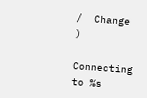/  Change )

Connecting to %s